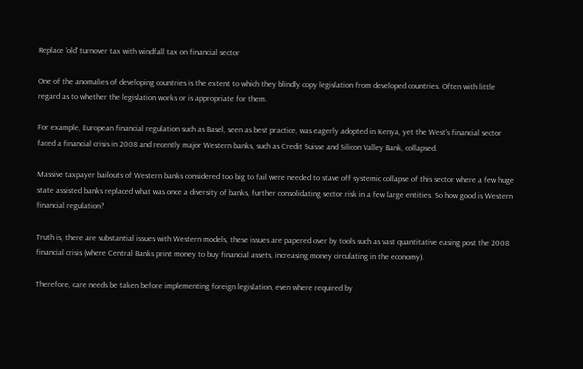Replace 'old' turnover tax with windfall tax on financial sector

One of the anomalies of developing countries is the extent to which they blindly copy legislation from developed countries. Often with little regard as to whether the legislation works or is appropriate for them.

For example, European financial regulation such as Basel, seen as best practice, was eagerly adopted in Kenya, yet the West's financial sector faced a financial crisis in 2008 and recently major Western banks, such as Credit Suisse and Silicon Valley Bank, collapsed.

Massive taxpayer bailouts of Western banks considered too big to fail were needed to stave off systemic collapse of this sector where a few huge state assisted banks replaced what was once a diversity of banks, further consolidating sector risk in a few large entities. So how good is Western financial regulation?

Truth is, there are substantial issues with Western models, these issues are papered over by tools such as vast quantitative easing post the 2008 financial crisis (where Central Banks print money to buy financial assets, increasing money circulating in the economy).

Therefore, care needs be taken before implementing foreign legislation, even where required by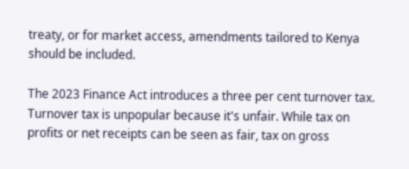treaty, or for market access, amendments tailored to Kenya should be included.

The 2023 Finance Act introduces a three per cent turnover tax. Turnover tax is unpopular because it's unfair. While tax on profits or net receipts can be seen as fair, tax on gross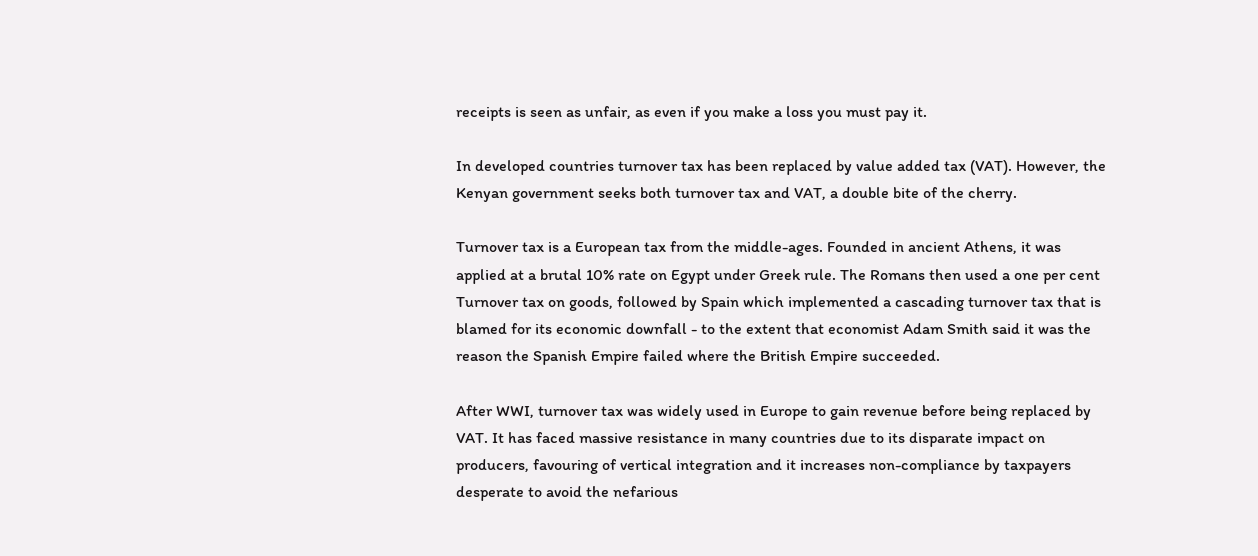receipts is seen as unfair, as even if you make a loss you must pay it.

In developed countries turnover tax has been replaced by value added tax (VAT). However, the Kenyan government seeks both turnover tax and VAT, a double bite of the cherry.

Turnover tax is a European tax from the middle-ages. Founded in ancient Athens, it was applied at a brutal 10% rate on Egypt under Greek rule. The Romans then used a one per cent Turnover tax on goods, followed by Spain which implemented a cascading turnover tax that is blamed for its economic downfall - to the extent that economist Adam Smith said it was the reason the Spanish Empire failed where the British Empire succeeded.

After WWI, turnover tax was widely used in Europe to gain revenue before being replaced by VAT. It has faced massive resistance in many countries due to its disparate impact on producers, favouring of vertical integration and it increases non-compliance by taxpayers desperate to avoid the nefarious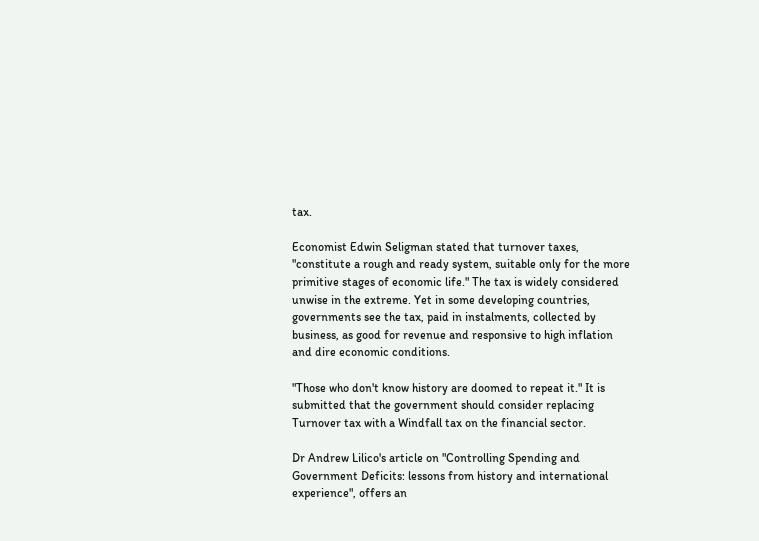tax.

Economist Edwin Seligman stated that turnover taxes, "constitute a rough and ready system, suitable only for the more primitive stages of economic life." The tax is widely considered unwise in the extreme. Yet in some developing countries, governments see the tax, paid in instalments, collected by business, as good for revenue and responsive to high inflation and dire economic conditions.

"Those who don't know history are doomed to repeat it." It is submitted that the government should consider replacing Turnover tax with a Windfall tax on the financial sector.

Dr Andrew Lilico's article on "Controlling Spending and Government Deficits: lessons from history and international experience", offers an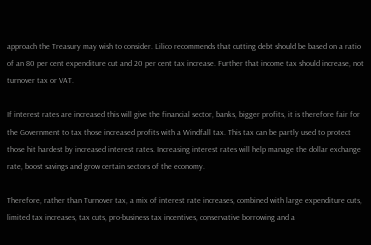approach the Treasury may wish to consider. Lilico recommends that cutting debt should be based on a ratio of an 80 per cent expenditure cut and 20 per cent tax increase. Further that income tax should increase, not turnover tax or VAT.

If interest rates are increased this will give the financial sector, banks, bigger profits, it is therefore fair for the Government to tax those increased profits with a Windfall tax. This tax can be partly used to protect those hit hardest by increased interest rates. Increasing interest rates will help manage the dollar exchange rate, boost savings and grow certain sectors of the economy.

Therefore, rather than Turnover tax, a mix of interest rate increases, combined with large expenditure cuts, limited tax increases, tax cuts, pro-business tax incentives, conservative borrowing and a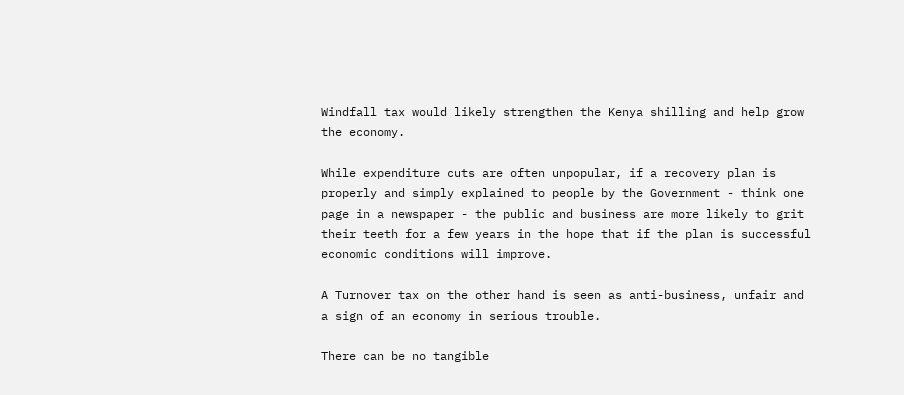Windfall tax would likely strengthen the Kenya shilling and help grow the economy.

While expenditure cuts are often unpopular, if a recovery plan is properly and simply explained to people by the Government - think one page in a newspaper - the public and business are more likely to grit their teeth for a few years in the hope that if the plan is successful economic conditions will improve.

A Turnover tax on the other hand is seen as anti-business, unfair and a sign of an economy in serious trouble.

There can be no tangible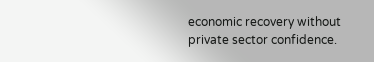economic recovery without private sector confidence.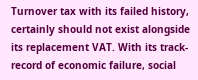Turnover tax with its failed history, certainly should not exist alongside its replacement VAT. With its track-record of economic failure, social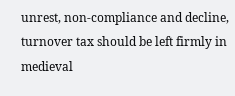unrest, non-compliance and decline, turnover tax should be left firmly in medieval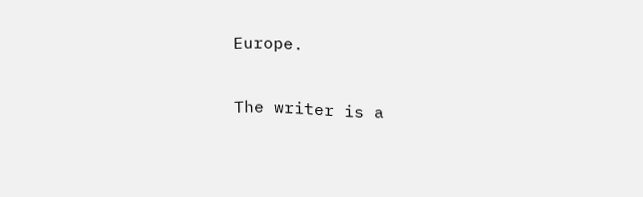Europe.

The writer is a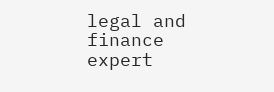legal and finance expert